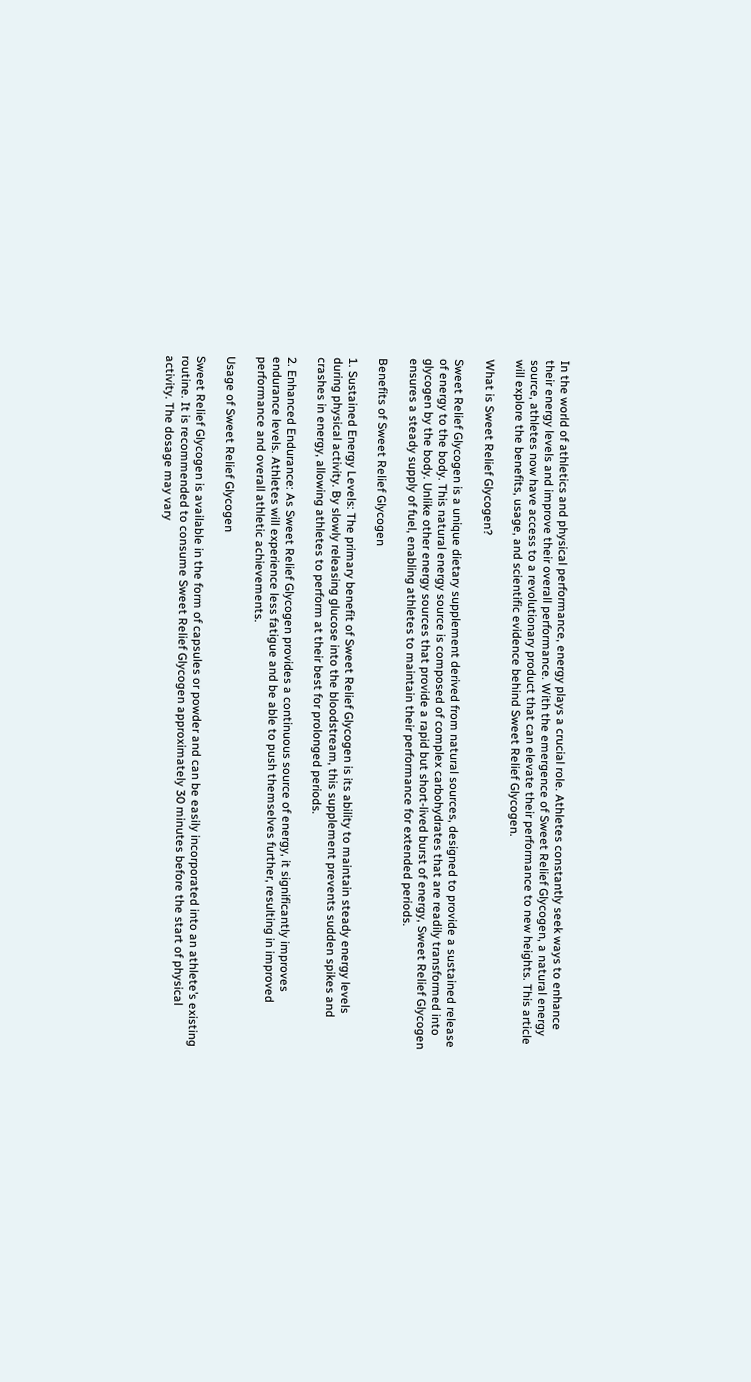In the world of athletics and physical performance, energy plays a crucial role. Athletes constantly seek ways to enhance their energy levels and improve their overall performance. With the emergence of Sweet Relief Glycogen, a natural energy source, athletes now have access to a revolutionary product that can elevate their performance to new heights. This article will explore the benefits, usage, and scientific evidence behind Sweet Relief Glycogen.

What is Sweet Relief Glycogen?

Sweet Relief Glycogen is a unique dietary supplement derived from natural sources, designed to provide a sustained release of energy to the body. This natural energy source is composed of complex carbohydrates that are readily transformed into glycogen by the body. Unlike other energy sources that provide a rapid but short-lived burst of energy, Sweet Relief Glycogen ensures a steady supply of fuel, enabling athletes to maintain their performance for extended periods.

Benefits of Sweet Relief Glycogen

1. Sustained Energy Levels: The primary benefit of Sweet Relief Glycogen is its ability to maintain steady energy levels during physical activity. By slowly releasing glucose into the bloodstream, this supplement prevents sudden spikes and crashes in energy, allowing athletes to perform at their best for prolonged periods.

2. Enhanced Endurance: As Sweet Relief Glycogen provides a continuous source of energy, it significantly improves endurance levels. Athletes will experience less fatigue and be able to push themselves further, resulting in improved performance and overall athletic achievements.

Usage of Sweet Relief Glycogen

Sweet Relief Glycogen is available in the form of capsules or powder and can be easily incorporated into an athlete’s existing routine. It is recommended to consume Sweet Relief Glycogen approximately 30 minutes before the start of physical activity. The dosage may vary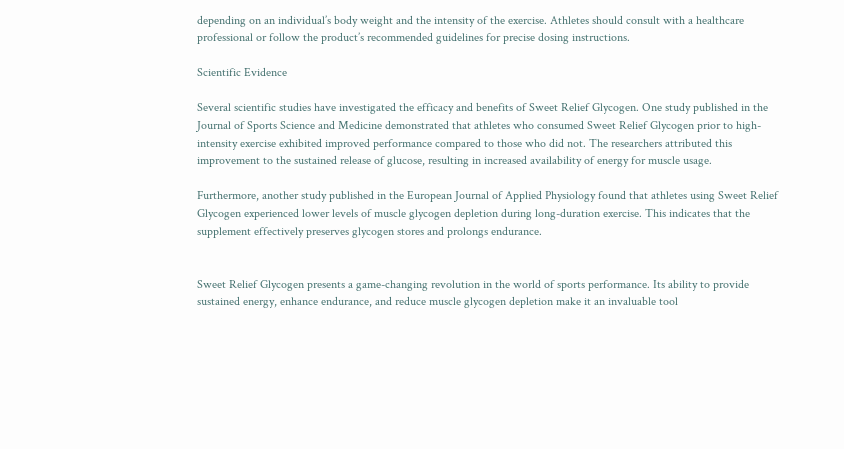depending on an individual’s body weight and the intensity of the exercise. Athletes should consult with a healthcare professional or follow the product’s recommended guidelines for precise dosing instructions.

Scientific Evidence

Several scientific studies have investigated the efficacy and benefits of Sweet Relief Glycogen. One study published in the Journal of Sports Science and Medicine demonstrated that athletes who consumed Sweet Relief Glycogen prior to high-intensity exercise exhibited improved performance compared to those who did not. The researchers attributed this improvement to the sustained release of glucose, resulting in increased availability of energy for muscle usage.

Furthermore, another study published in the European Journal of Applied Physiology found that athletes using Sweet Relief Glycogen experienced lower levels of muscle glycogen depletion during long-duration exercise. This indicates that the supplement effectively preserves glycogen stores and prolongs endurance.


Sweet Relief Glycogen presents a game-changing revolution in the world of sports performance. Its ability to provide sustained energy, enhance endurance, and reduce muscle glycogen depletion make it an invaluable tool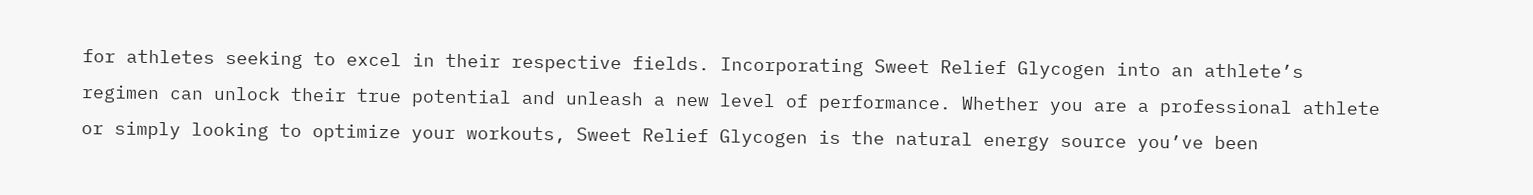for athletes seeking to excel in their respective fields. Incorporating Sweet Relief Glycogen into an athlete’s regimen can unlock their true potential and unleash a new level of performance. Whether you are a professional athlete or simply looking to optimize your workouts, Sweet Relief Glycogen is the natural energy source you’ve been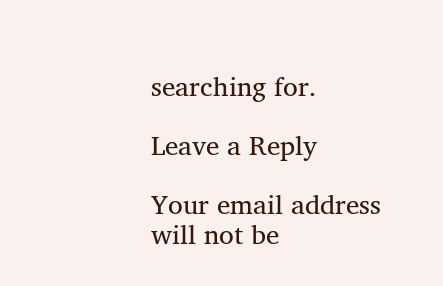searching for.

Leave a Reply

Your email address will not be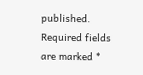published. Required fields are marked *